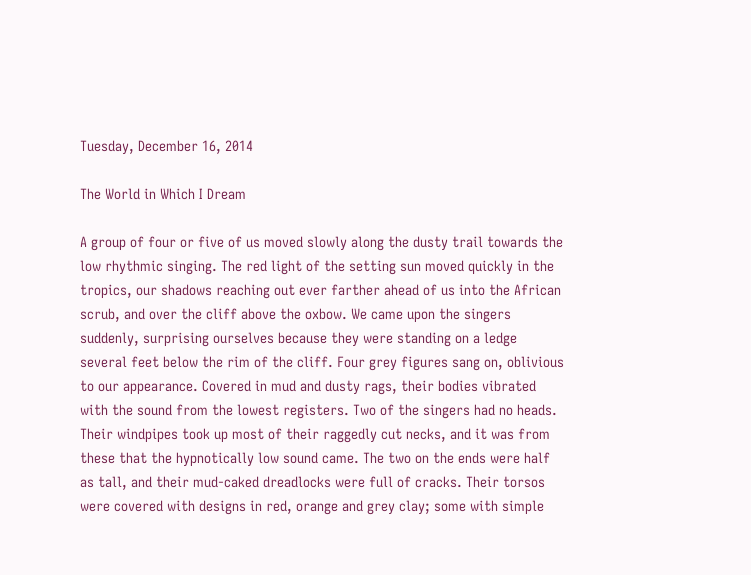Tuesday, December 16, 2014

The World in Which I Dream

A group of four or five of us moved slowly along the dusty trail towards the low rhythmic singing. The red light of the setting sun moved quickly in the tropics, our shadows reaching out ever farther ahead of us into the African scrub, and over the cliff above the oxbow. We came upon the singers suddenly, surprising ourselves because they were standing on a ledge several feet below the rim of the cliff. Four grey figures sang on, oblivious to our appearance. Covered in mud and dusty rags, their bodies vibrated with the sound from the lowest registers. Two of the singers had no heads. Their windpipes took up most of their raggedly cut necks, and it was from these that the hypnotically low sound came. The two on the ends were half as tall, and their mud-caked dreadlocks were full of cracks. Their torsos were covered with designs in red, orange and grey clay; some with simple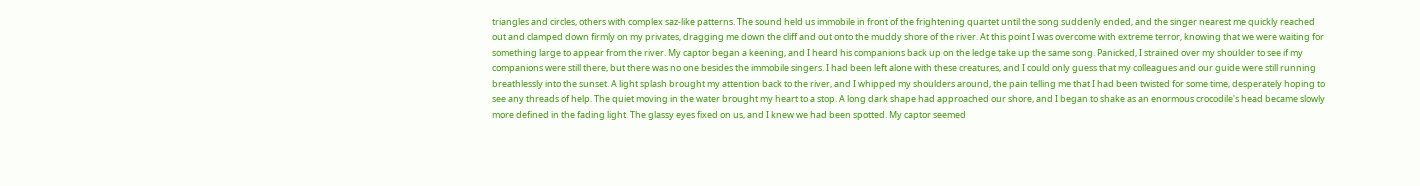triangles and circles, others with complex saz-like patterns. The sound held us immobile in front of the frightening quartet until the song suddenly ended, and the singer nearest me quickly reached out and clamped down firmly on my privates, dragging me down the cliff and out onto the muddy shore of the river. At this point I was overcome with extreme terror, knowing that we were waiting for something large to appear from the river. My captor began a keening, and I heard his companions back up on the ledge take up the same song. Panicked, I strained over my shoulder to see if my companions were still there, but there was no one besides the immobile singers. I had been left alone with these creatures, and I could only guess that my colleagues and our guide were still running breathlessly into the sunset. A light splash brought my attention back to the river, and I whipped my shoulders around, the pain telling me that I had been twisted for some time, desperately hoping to see any threads of help. The quiet moving in the water brought my heart to a stop. A long dark shape had approached our shore, and I began to shake as an enormous crocodile's head became slowly more defined in the fading light. The glassy eyes fixed on us, and I knew we had been spotted. My captor seemed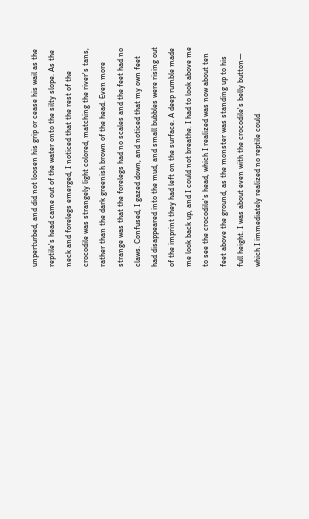unperturbed, and did not loosen his grip or cease his wail as the reptile's head came out of the water onto the silty slope. As the neck and forelegs emerged, I noticed that the rest of the crocodile was strangely light colored, matching the river's tans, rather than the dark greenish brown of the head. Even more strange was that the forelegs had no scales and the feet had no claws. Confused, I gazed down, and noticed that my own feet had disappeared into the mud, and small bubbles were rising out of the imprint they had left on the surface. A deep rumble made me look back up, and I could not breathe. I had to look above me to see the crocodile's head, which I realized was now about ten feet above the ground, as the monster was standing up to his full height. I was about even with the crocodile's belly button— which I immediately realized no reptile could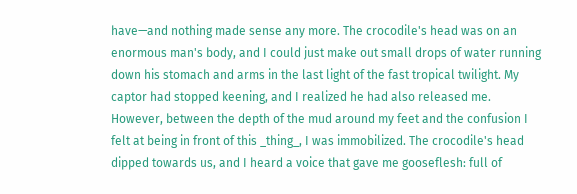have—and nothing made sense any more. The crocodile's head was on an enormous man's body, and I could just make out small drops of water running down his stomach and arms in the last light of the fast tropical twilight. My captor had stopped keening, and I realized he had also released me. However, between the depth of the mud around my feet and the confusion I felt at being in front of this _thing_, I was immobilized. The crocodile's head dipped towards us, and I heard a voice that gave me gooseflesh: full of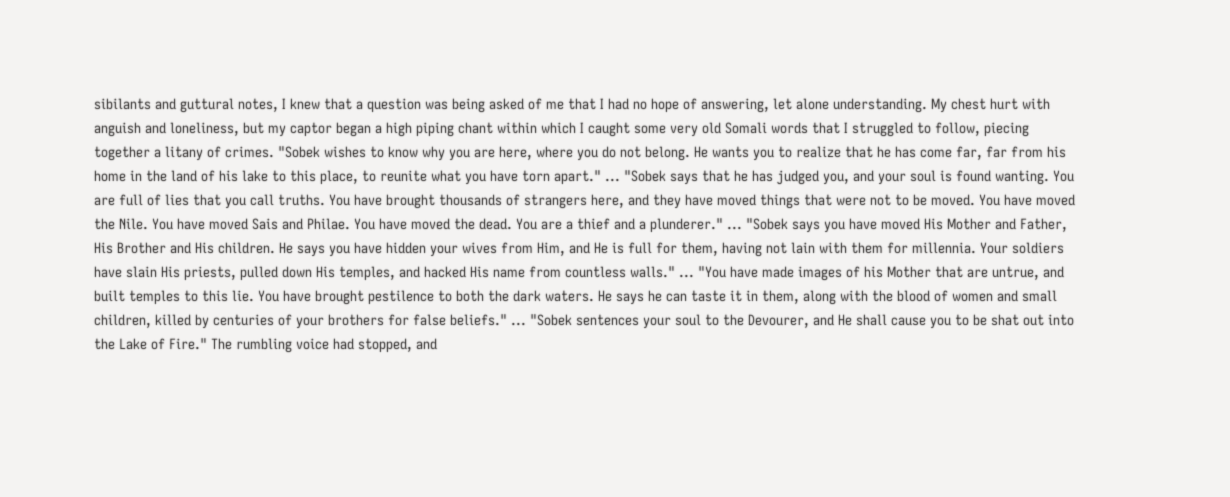sibilants and guttural notes, I knew that a question was being asked of me that I had no hope of answering, let alone understanding. My chest hurt with anguish and loneliness, but my captor began a high piping chant within which I caught some very old Somali words that I struggled to follow, piecing together a litany of crimes. "Sobek wishes to know why you are here, where you do not belong. He wants you to realize that he has come far, far from his home in the land of his lake to this place, to reunite what you have torn apart." ... "Sobek says that he has judged you, and your soul is found wanting. You are full of lies that you call truths. You have brought thousands of strangers here, and they have moved things that were not to be moved. You have moved the Nile. You have moved Sais and Philae. You have moved the dead. You are a thief and a plunderer." ... "Sobek says you have moved His Mother and Father, His Brother and His children. He says you have hidden your wives from Him, and He is full for them, having not lain with them for millennia. Your soldiers have slain His priests, pulled down His temples, and hacked His name from countless walls." ... "You have made images of his Mother that are untrue, and built temples to this lie. You have brought pestilence to both the dark waters. He says he can taste it in them, along with the blood of women and small children, killed by centuries of your brothers for false beliefs." ... "Sobek sentences your soul to the Devourer, and He shall cause you to be shat out into the Lake of Fire." The rumbling voice had stopped, and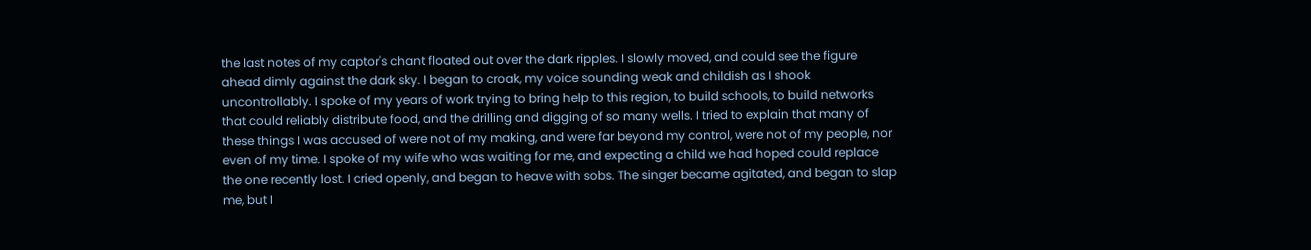the last notes of my captor's chant floated out over the dark ripples. I slowly moved, and could see the figure ahead dimly against the dark sky. I began to croak, my voice sounding weak and childish as I shook uncontrollably. I spoke of my years of work trying to bring help to this region, to build schools, to build networks that could reliably distribute food, and the drilling and digging of so many wells. I tried to explain that many of these things I was accused of were not of my making, and were far beyond my control, were not of my people, nor even of my time. I spoke of my wife who was waiting for me, and expecting a child we had hoped could replace the one recently lost. I cried openly, and began to heave with sobs. The singer became agitated, and began to slap me, but I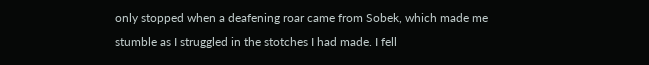only stopped when a deafening roar came from Sobek, which made me stumble as I struggled in the stotches I had made. I fell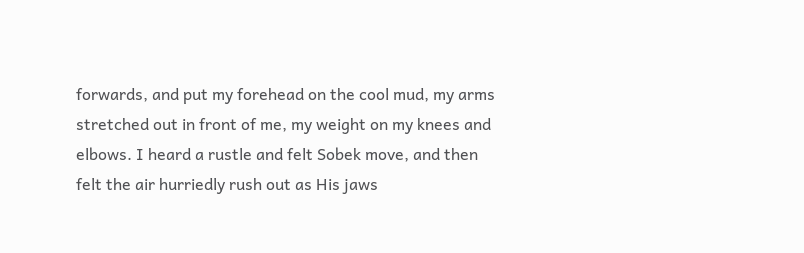forwards, and put my forehead on the cool mud, my arms stretched out in front of me, my weight on my knees and elbows. I heard a rustle and felt Sobek move, and then felt the air hurriedly rush out as His jaws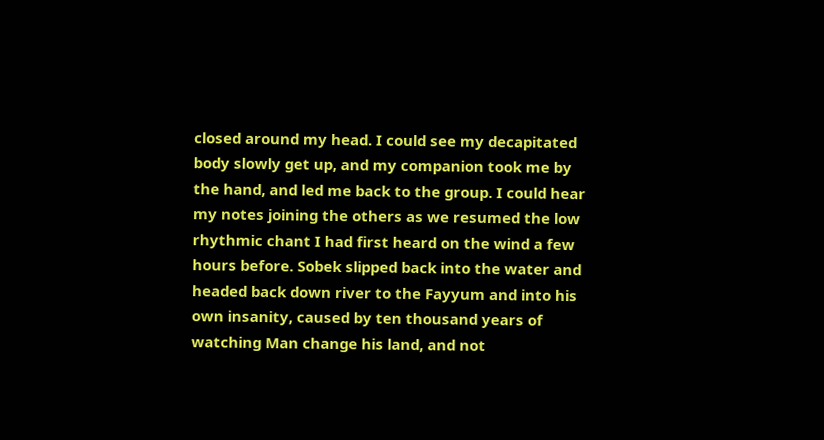closed around my head. I could see my decapitated body slowly get up, and my companion took me by the hand, and led me back to the group. I could hear my notes joining the others as we resumed the low rhythmic chant I had first heard on the wind a few hours before. Sobek slipped back into the water and headed back down river to the Fayyum and into his own insanity, caused by ten thousand years of watching Man change his land, and not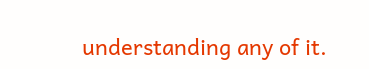understanding any of it.